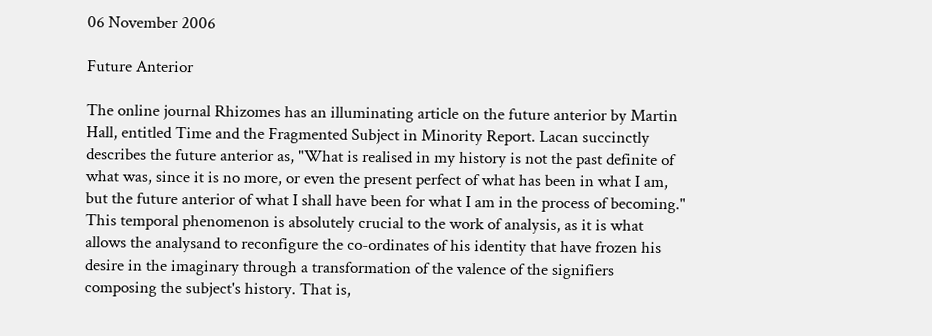06 November 2006

Future Anterior

The online journal Rhizomes has an illuminating article on the future anterior by Martin Hall, entitled Time and the Fragmented Subject in Minority Report. Lacan succinctly describes the future anterior as, "What is realised in my history is not the past definite of what was, since it is no more, or even the present perfect of what has been in what I am, but the future anterior of what I shall have been for what I am in the process of becoming." This temporal phenomenon is absolutely crucial to the work of analysis, as it is what allows the analysand to reconfigure the co-ordinates of his identity that have frozen his desire in the imaginary through a transformation of the valence of the signifiers composing the subject's history. That is,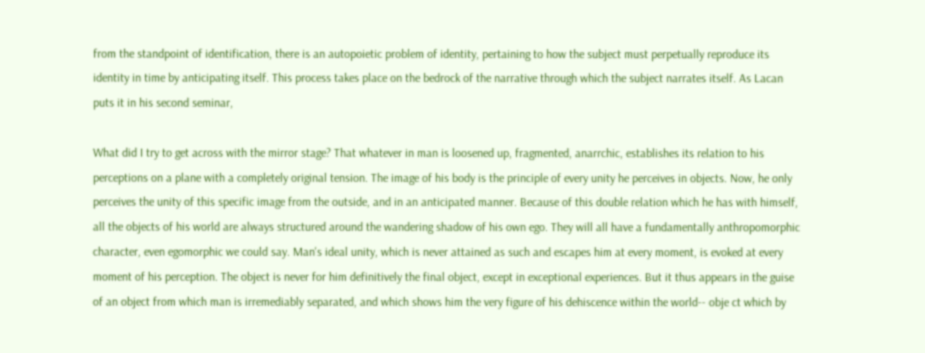from the standpoint of identification, there is an autopoietic problem of identity, pertaining to how the subject must perpetually reproduce its identity in time by anticipating itself. This process takes place on the bedrock of the narrative through which the subject narrates itself. As Lacan puts it in his second seminar,

What did I try to get across with the mirror stage? That whatever in man is loosened up, fragmented, anarrchic, establishes its relation to his perceptions on a plane with a completely original tension. The image of his body is the principle of every unity he perceives in objects. Now, he only perceives the unity of this specific image from the outside, and in an anticipated manner. Because of this double relation which he has with himself, all the objects of his world are always structured around the wandering shadow of his own ego. They will all have a fundamentally anthropomorphic character, even egomorphic we could say. Man's ideal unity, which is never attained as such and escapes him at every moment, is evoked at every moment of his perception. The object is never for him definitively the final object, except in exceptional experiences. But it thus appears in the guise of an object from which man is irremediably separated, and which shows him the very figure of his dehiscence within the world-- obje ct which by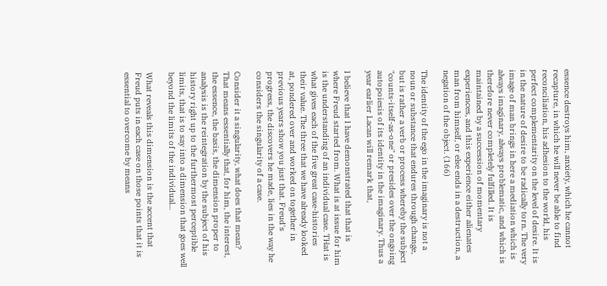essence destroys him, anxiety, which he cannot recapture, in which he will never be able to find reconciliation, his adhesion to the world, his perfect complementarity on the level of desire. It is in the nature of desire to be radically torn. The very image of man brings in here a mediation which is always imaginary, always problematic, and which is therefore never completely fulfilled. It is maintained by a succession of momentary experiences, and this experience either alienates man from himself, or else ends in a destruction, a negation of the object. (166)

The identity of the ego in the imaginary is not a noun or substance that endures through change, but is rather a verb or process whereby the subject "counts-itself-as-one" or presides over the ongoing autopoiesis of its identity in the imaginary. Thus a year earlier Lacan will remark that,

I believe that I have demonstrated that that is where Freud started from. What is at issue for him is the understanding of an individual case. THat is what gives each of the five great case-histories their value. The three that we have already looked at, pondered over and worked on together in previous years show you just that. Freud's progress, the discovers he made, lies in the way he considers the singularity of a case.

Consider it a singularity, what does that mean? That means essentially that, for him, the interest, the essence, the basis, the dimension proper to analysis is the reintegration by the subject of his history right up to the furthermost perceptible limits, that is to say into a dimension that goes well beyond the limits of the individual...

What reveals this dimension is the accent that Freud puts in each case on those points that it is essential to overcome by means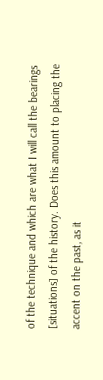of the technique and which are what I will call the bearings [situations] of the history. Does this amount to placing the accent on the past, as it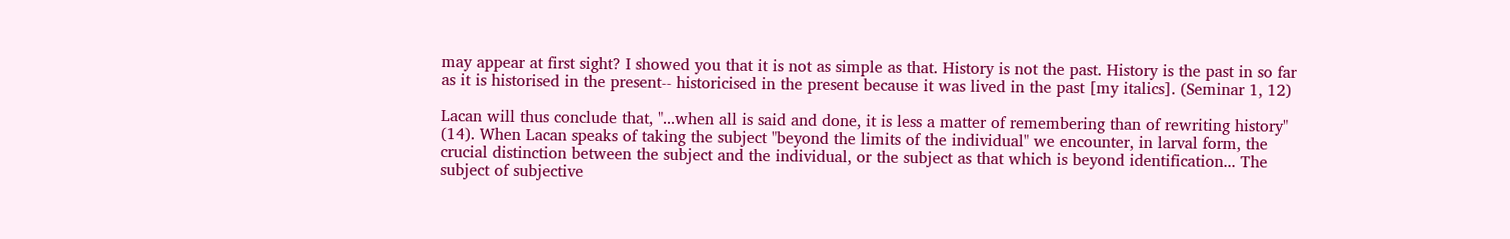may appear at first sight? I showed you that it is not as simple as that. History is not the past. History is the past in so far as it is historised in the present-- historicised in the present because it was lived in the past [my italics]. (Seminar 1, 12)

Lacan will thus conclude that, "...when all is said and done, it is less a matter of remembering than of rewriting history" (14). When Lacan speaks of taking the subject "beyond the limits of the individual" we encounter, in larval form, the crucial distinction between the subject and the individual, or the subject as that which is beyond identification... The subject of subjective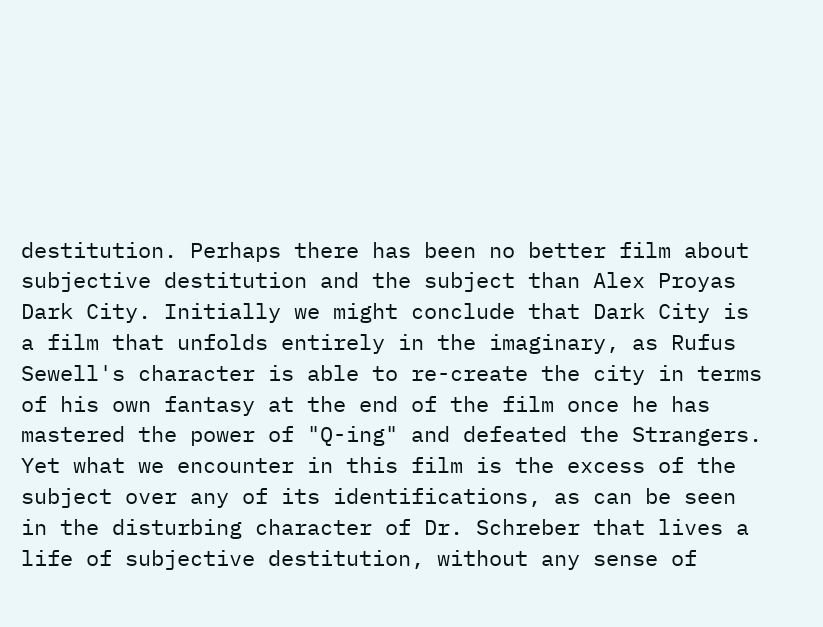destitution. Perhaps there has been no better film about subjective destitution and the subject than Alex Proyas Dark City. Initially we might conclude that Dark City is a film that unfolds entirely in the imaginary, as Rufus Sewell's character is able to re-create the city in terms of his own fantasy at the end of the film once he has mastered the power of "Q-ing" and defeated the Strangers. Yet what we encounter in this film is the excess of the subject over any of its identifications, as can be seen in the disturbing character of Dr. Schreber that lives a life of subjective destitution, without any sense of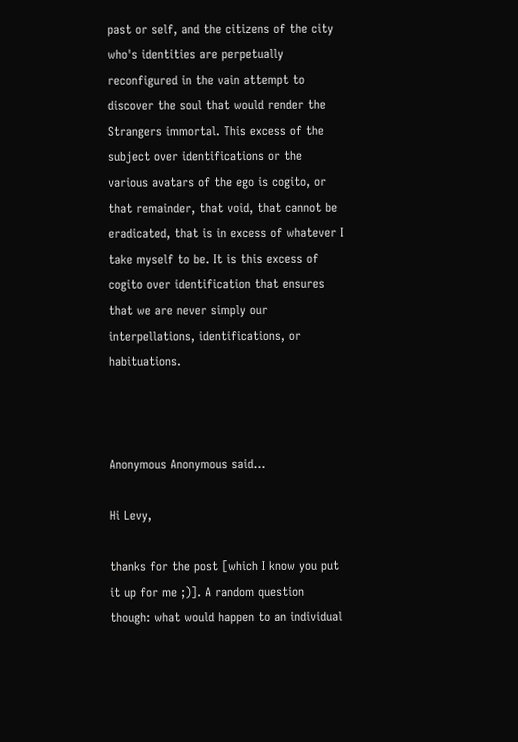past or self, and the citizens of the city who's identities are perpetually reconfigured in the vain attempt to discover the soul that would render the Strangers immortal. This excess of the subject over identifications or the various avatars of the ego is cogito, or that remainder, that void, that cannot be eradicated, that is in excess of whatever I take myself to be. It is this excess of cogito over identification that ensures that we are never simply our interpellations, identifications, or habituations.



Anonymous Anonymous said...

Hi Levy,

thanks for the post [which I know you put it up for me ;)]. A random question though: what would happen to an individual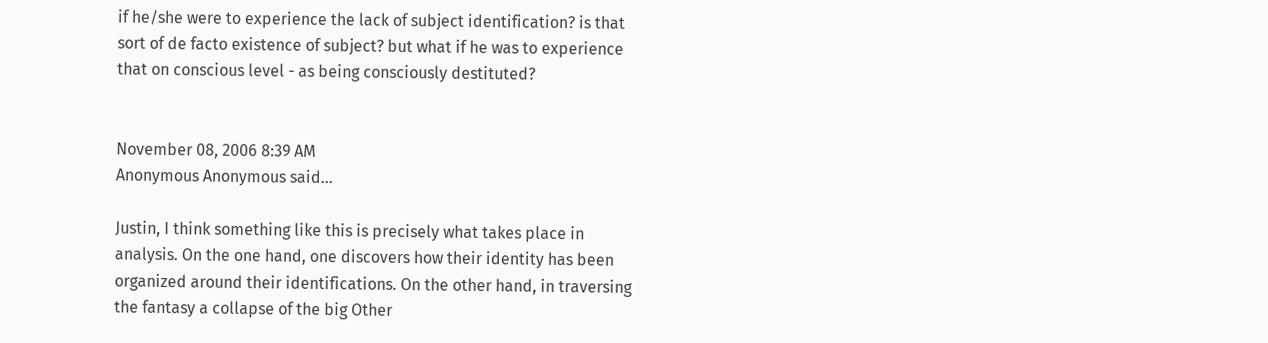if he/she were to experience the lack of subject identification? is that sort of de facto existence of subject? but what if he was to experience that on conscious level - as being consciously destituted?


November 08, 2006 8:39 AM
Anonymous Anonymous said...

Justin, I think something like this is precisely what takes place in analysis. On the one hand, one discovers how their identity has been organized around their identifications. On the other hand, in traversing the fantasy a collapse of the big Other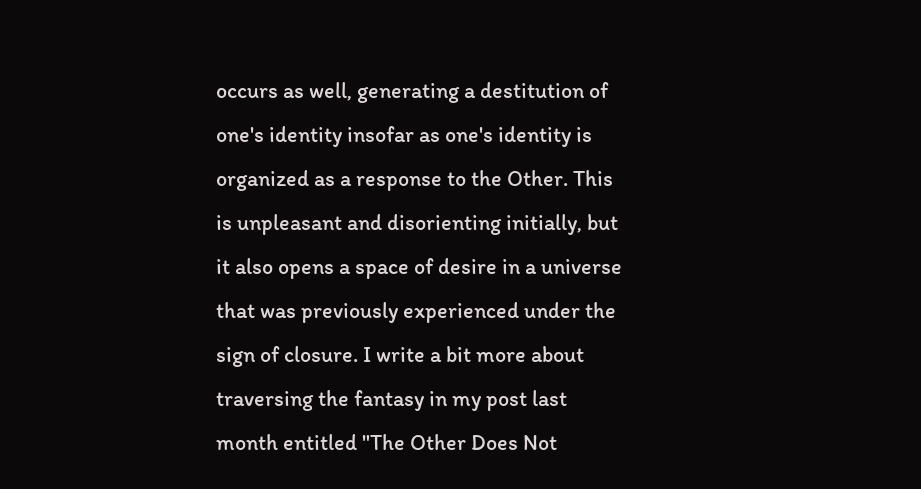occurs as well, generating a destitution of one's identity insofar as one's identity is organized as a response to the Other. This is unpleasant and disorienting initially, but it also opens a space of desire in a universe that was previously experienced under the sign of closure. I write a bit more about traversing the fantasy in my post last month entitled "The Other Does Not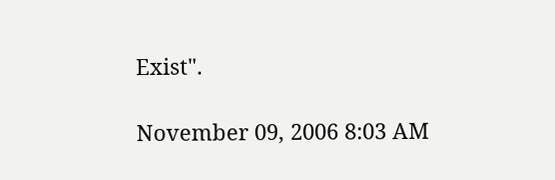Exist".

November 09, 2006 8:03 AM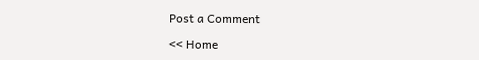Post a Comment

<< Home